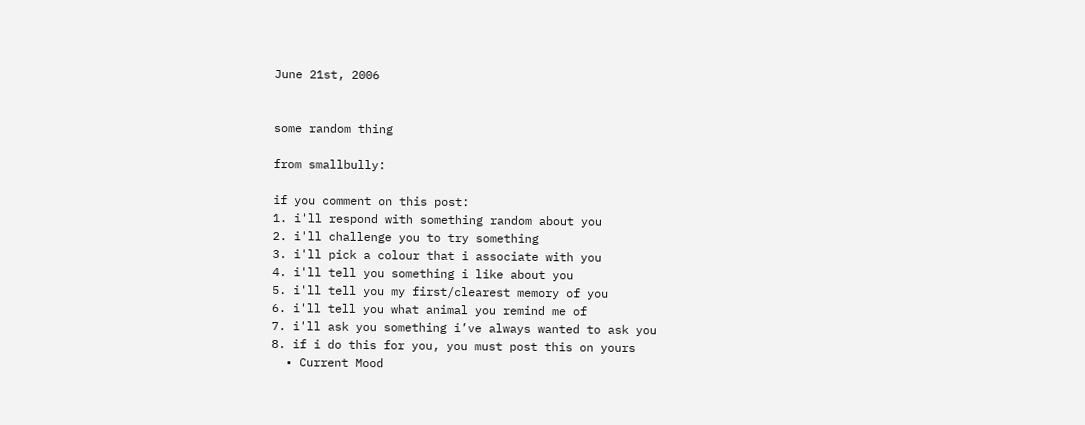June 21st, 2006


some random thing

from smallbully:

if you comment on this post:
1. i'll respond with something random about you
2. i'll challenge you to try something
3. i'll pick a colour that i associate with you
4. i'll tell you something i like about you
5. i'll tell you my first/clearest memory of you
6. i'll tell you what animal you remind me of
7. i'll ask you something i’ve always wanted to ask you
8. if i do this for you, you must post this on yours
  • Current Mood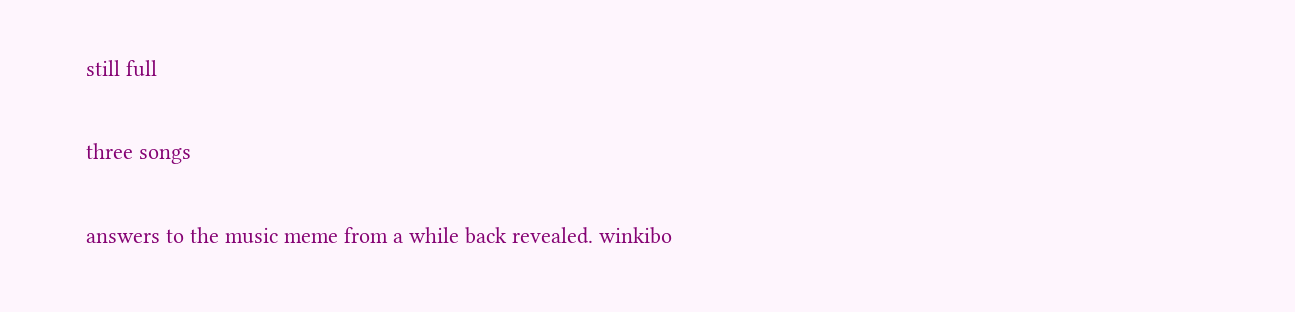still full

three songs

answers to the music meme from a while back revealed. winkibo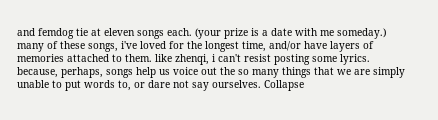and femdog tie at eleven songs each. (your prize is a date with me someday.) many of these songs, i've loved for the longest time, and/or have layers of memories attached to them. like zhenqi, i can't resist posting some lyrics. because, perhaps, songs help us voice out the so many things that we are simply unable to put words to, or dare not say ourselves. Collapse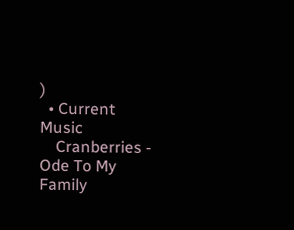)
  • Current Music
    Cranberries - Ode To My Family